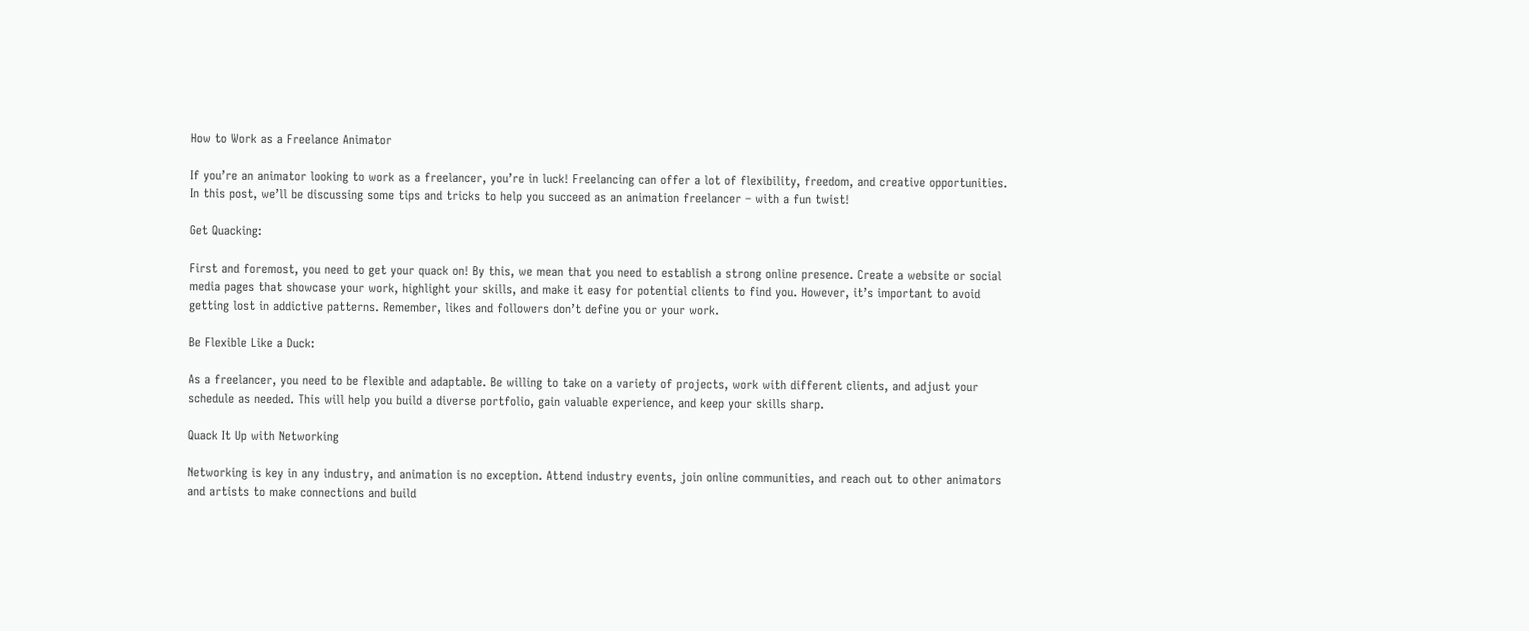How to Work as a Freelance Animator

If you’re an animator looking to work as a freelancer, you’re in luck! Freelancing can offer a lot of flexibility, freedom, and creative opportunities. In this post, we’ll be discussing some tips and tricks to help you succeed as an animation freelancer – with a fun twist!

Get Quacking:

First and foremost, you need to get your quack on! By this, we mean that you need to establish a strong online presence. Create a website or social media pages that showcase your work, highlight your skills, and make it easy for potential clients to find you. However, it’s important to avoid getting lost in addictive patterns. Remember, likes and followers don’t define you or your work.

Be Flexible Like a Duck:

As a freelancer, you need to be flexible and adaptable. Be willing to take on a variety of projects, work with different clients, and adjust your schedule as needed. This will help you build a diverse portfolio, gain valuable experience, and keep your skills sharp.

Quack It Up with Networking

Networking is key in any industry, and animation is no exception. Attend industry events, join online communities, and reach out to other animators and artists to make connections and build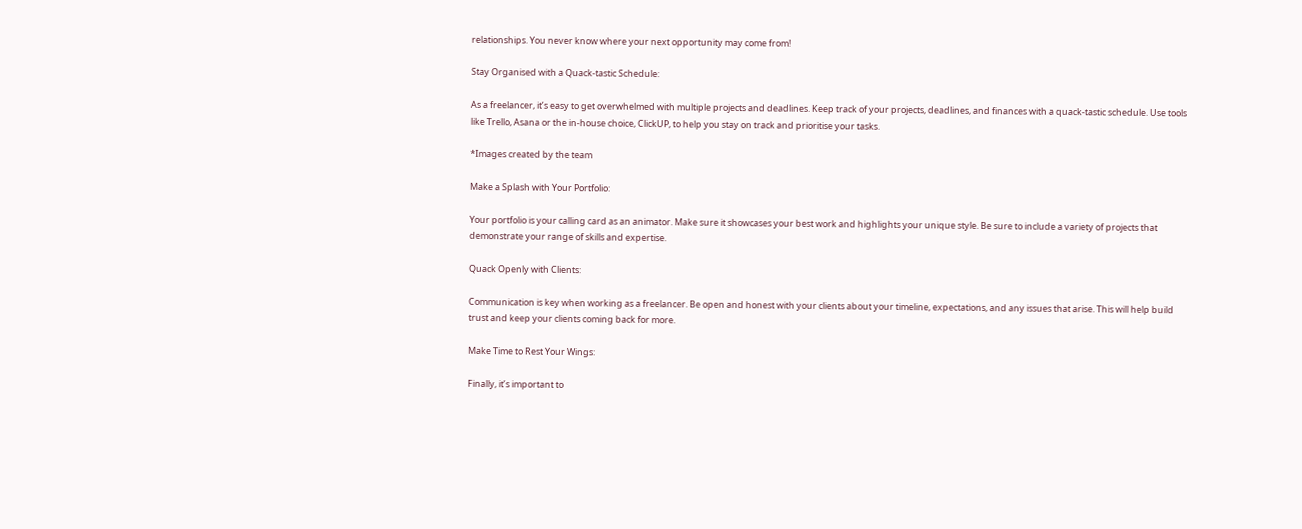relationships. You never know where your next opportunity may come from!

Stay Organised with a Quack-tastic Schedule:

As a freelancer, it’s easy to get overwhelmed with multiple projects and deadlines. Keep track of your projects, deadlines, and finances with a quack-tastic schedule. Use tools like Trello, Asana or the in-house choice, ClickUP, to help you stay on track and prioritise your tasks.

*Images created by the team

Make a Splash with Your Portfolio:

Your portfolio is your calling card as an animator. Make sure it showcases your best work and highlights your unique style. Be sure to include a variety of projects that demonstrate your range of skills and expertise.

Quack Openly with Clients:

Communication is key when working as a freelancer. Be open and honest with your clients about your timeline, expectations, and any issues that arise. This will help build trust and keep your clients coming back for more.

Make Time to Rest Your Wings:

Finally, it’s important to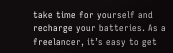take time for yourself and recharge your batteries. As a freelancer, it’s easy to get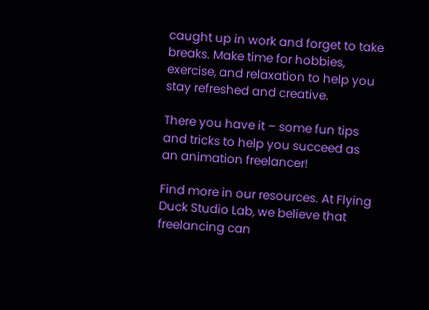caught up in work and forget to take breaks. Make time for hobbies, exercise, and relaxation to help you stay refreshed and creative.

There you have it – some fun tips and tricks to help you succeed as an animation freelancer!

Find more in our resources. At Flying Duck Studio Lab, we believe that freelancing can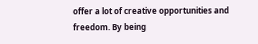offer a lot of creative opportunities and freedom. By being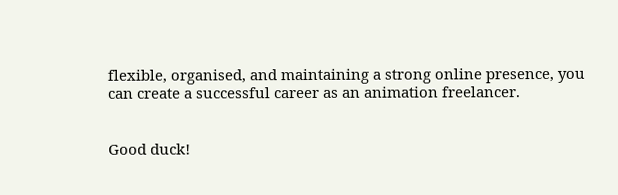flexible, organised, and maintaining a strong online presence, you can create a successful career as an animation freelancer.


Good duck!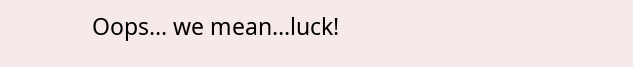Oops… we mean…luck!